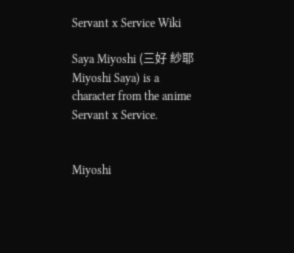Servant x Service Wiki

Saya Miyoshi (三好 紗耶 Miyoshi Saya) is a character from the anime Servant x Service.


Miyoshi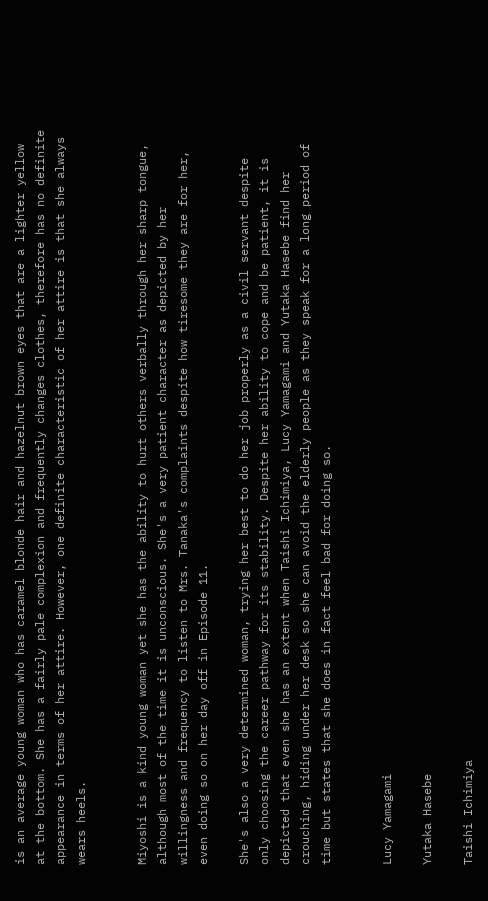is an average young woman who has caramel blonde hair and hazelnut brown eyes that are a lighter yellow at the bottom. She has a fairly pale complexion and frequently changes clothes, therefore has no definite appearance in terms of her attire. However, one definite characteristic of her attire is that she always wears heels.


Miyoshi is a kind young woman yet she has the ability to hurt others verbally through her sharp tongue, although most of the time it is unconscious. She's a very patient character as depicted by her willingness and frequency to listen to Mrs. Tanaka's complaints despite how tiresome they are for her, even doing so on her day off in Episode 11.

She's also a very determined woman, trying her best to do her job properly as a civil servant despite only choosing the career pathway for its stability. Despite her ability to cope and be patient, it is depicted that even she has an extent when Taishi Ichimiya, Lucy Yamagami and Yutaka Hasebe find her crouching, hiding under her desk so she can avoid the elderly people as they speak for a long period of time but states that she does in fact feel bad for doing so.


Lucy Yamagami

Yutaka Hasebe

Taishi Ichimiya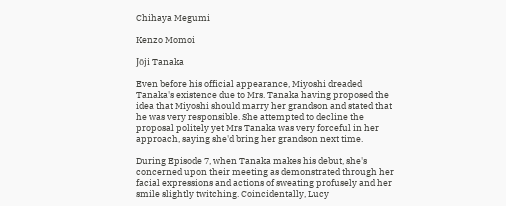Chihaya Megumi

Kenzo Momoi

Jōji Tanaka

Even before his official appearance, Miyoshi dreaded Tanaka's existence due to Mrs. Tanaka having proposed the idea that Miyoshi should marry her grandson and stated that he was very responsible. She attempted to decline the proposal politely yet Mrs Tanaka was very forceful in her approach, saying she'd bring her grandson next time.

During Episode 7, when Tanaka makes his debut, she's concerned upon their meeting as demonstrated through her facial expressions and actions of sweating profusely and her smile slightly twitching. Coincidentally, Lucy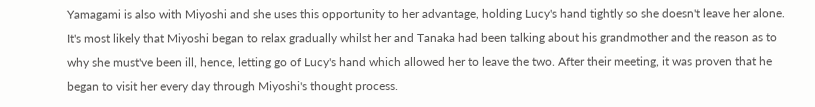Yamagami is also with Miyoshi and she uses this opportunity to her advantage, holding Lucy's hand tightly so she doesn't leave her alone. It's most likely that Miyoshi began to relax gradually whilst her and Tanaka had been talking about his grandmother and the reason as to why she must've been ill, hence, letting go of Lucy's hand which allowed her to leave the two. After their meeting, it was proven that he began to visit her every day through Miyoshi's thought process.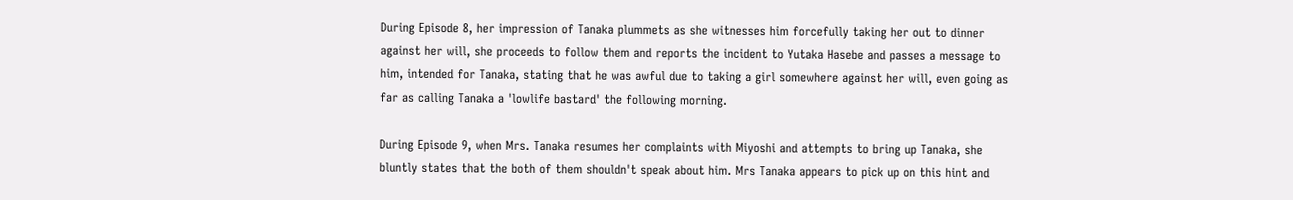During Episode 8, her impression of Tanaka plummets as she witnesses him forcefully taking her out to dinner against her will, she proceeds to follow them and reports the incident to Yutaka Hasebe and passes a message to him, intended for Tanaka, stating that he was awful due to taking a girl somewhere against her will, even going as far as calling Tanaka a 'lowlife bastard' the following morning.

During Episode 9, when Mrs. Tanaka resumes her complaints with Miyoshi and attempts to bring up Tanaka, she bluntly states that the both of them shouldn't speak about him. Mrs Tanaka appears to pick up on this hint and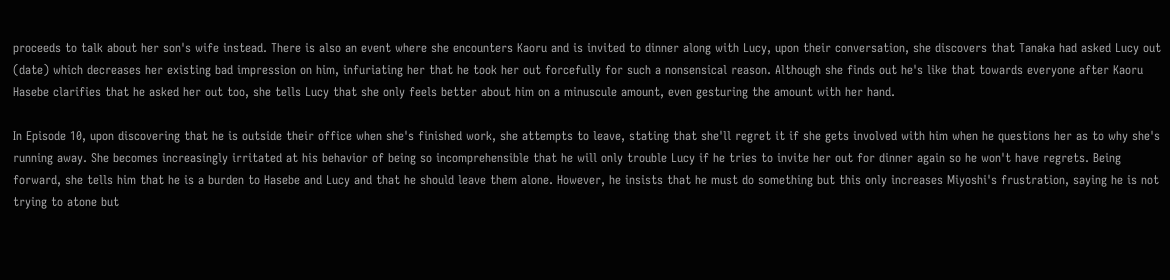proceeds to talk about her son's wife instead. There is also an event where she encounters Kaoru and is invited to dinner along with Lucy, upon their conversation, she discovers that Tanaka had asked Lucy out (date) which decreases her existing bad impression on him, infuriating her that he took her out forcefully for such a nonsensical reason. Although she finds out he's like that towards everyone after Kaoru Hasebe clarifies that he asked her out too, she tells Lucy that she only feels better about him on a minuscule amount, even gesturing the amount with her hand.

In Episode 10, upon discovering that he is outside their office when she's finished work, she attempts to leave, stating that she'll regret it if she gets involved with him when he questions her as to why she's running away. She becomes increasingly irritated at his behavior of being so incomprehensible that he will only trouble Lucy if he tries to invite her out for dinner again so he won't have regrets. Being forward, she tells him that he is a burden to Hasebe and Lucy and that he should leave them alone. However, he insists that he must do something but this only increases Miyoshi's frustration, saying he is not trying to atone but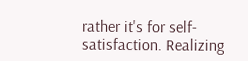rather it's for self-satisfaction. Realizing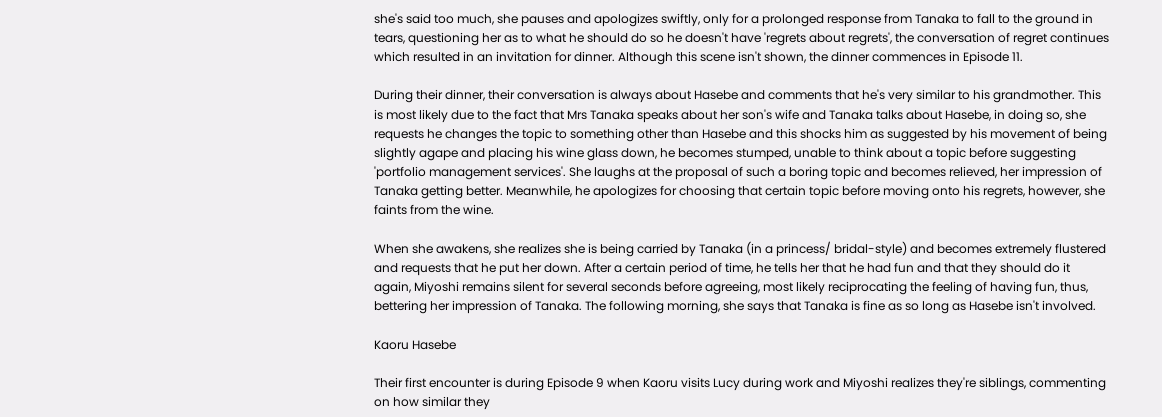she's said too much, she pauses and apologizes swiftly, only for a prolonged response from Tanaka to fall to the ground in tears, questioning her as to what he should do so he doesn't have 'regrets about regrets', the conversation of regret continues which resulted in an invitation for dinner. Although this scene isn't shown, the dinner commences in Episode 11.

During their dinner, their conversation is always about Hasebe and comments that he's very similar to his grandmother. This is most likely due to the fact that Mrs Tanaka speaks about her son's wife and Tanaka talks about Hasebe, in doing so, she requests he changes the topic to something other than Hasebe and this shocks him as suggested by his movement of being slightly agape and placing his wine glass down, he becomes stumped, unable to think about a topic before suggesting 'portfolio management services'. She laughs at the proposal of such a boring topic and becomes relieved, her impression of Tanaka getting better. Meanwhile, he apologizes for choosing that certain topic before moving onto his regrets, however, she faints from the wine.

When she awakens, she realizes she is being carried by Tanaka (in a princess/ bridal-style) and becomes extremely flustered and requests that he put her down. After a certain period of time, he tells her that he had fun and that they should do it again, Miyoshi remains silent for several seconds before agreeing, most likely reciprocating the feeling of having fun, thus, bettering her impression of Tanaka. The following morning, she says that Tanaka is fine as so long as Hasebe isn't involved.

Kaoru Hasebe

Their first encounter is during Episode 9 when Kaoru visits Lucy during work and Miyoshi realizes they're siblings, commenting on how similar they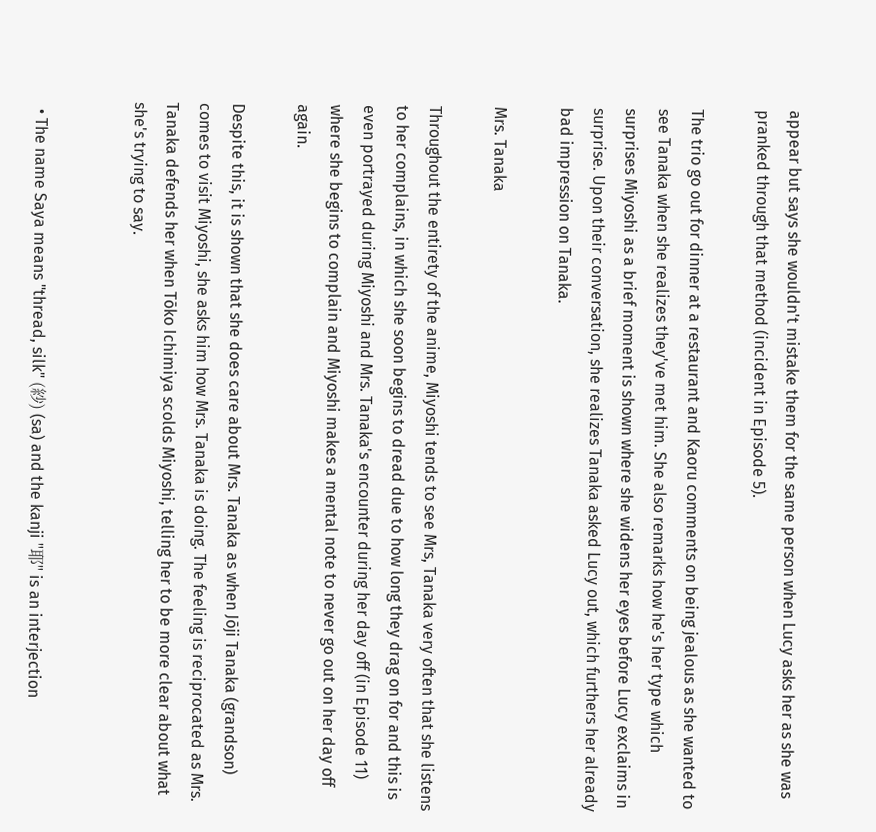appear but says she wouldn't mistake them for the same person when Lucy asks her as she was pranked through that method (incident in Episode 5).

The trio go out for dinner at a restaurant and Kaoru comments on being jealous as she wanted to see Tanaka when she realizes they've met him. She also remarks how he's her type which surprises Miyoshi as a brief moment is shown where she widens her eyes before Lucy exclaims in surprise. Upon their conversation, she realizes Tanaka asked Lucy out, which furthers her already bad impression on Tanaka.

Mrs. Tanaka

Throughout the entirety of the anime, Miyoshi tends to see Mrs, Tanaka very often that she listens to her complains, in which she soon begins to dread due to how long they drag on for and this is even portrayed during Miyoshi and Mrs. Tanaka's encounter during her day off (in Episode 11) where she begins to complain and Miyoshi makes a mental note to never go out on her day off again.

Despite this, it is shown that she does care about Mrs. Tanaka as when Jōji Tanaka (grandson) comes to visit Miyoshi, she asks him how Mrs. Tanaka is doing. The feeling is reciprocated as Mrs. Tanaka defends her when Tōko Ichimiya scolds Miyoshi, telling her to be more clear about what she's trying to say.


  • The name Saya means "thread, silk" (紗) (sa) and the kanji "耶" is an interjection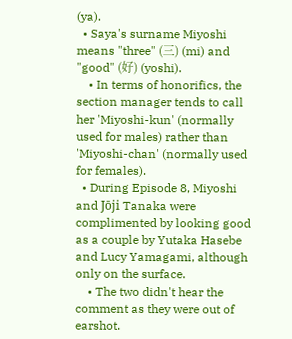(ya).
  • Saya's surname Miyoshi means "three" (三) (mi) and "good" (好) (yoshi).
    • In terms of honorifics, the section manager tends to call her 'Miyoshi-kun' (normally used for males) rather than 'Miyoshi-chan' (normally used for females).
  • During Episode 8, Miyoshi and Jōji Tanaka were complimented by looking good as a couple by Yutaka Hasebe and Lucy Yamagami, although only on the surface.
    • The two didn't hear the comment as they were out of earshot.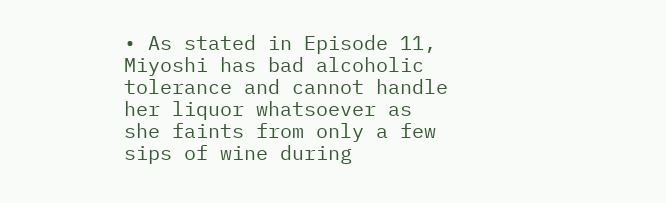• As stated in Episode 11, Miyoshi has bad alcoholic tolerance and cannot handle her liquor whatsoever as she faints from only a few sips of wine during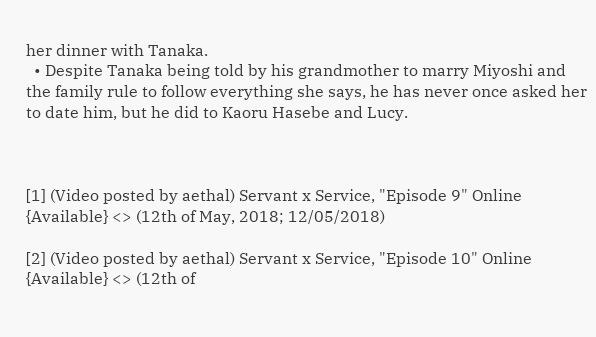her dinner with Tanaka.
  • Despite Tanaka being told by his grandmother to marry Miyoshi and the family rule to follow everything she says, he has never once asked her to date him, but he did to Kaoru Hasebe and Lucy.



[1] (Video posted by aethal) Servant x Service, "Episode 9" Online {Available} <> (12th of May, 2018; 12/05/2018)

[2] (Video posted by aethal) Servant x Service, "Episode 10" Online {Available} <> (12th of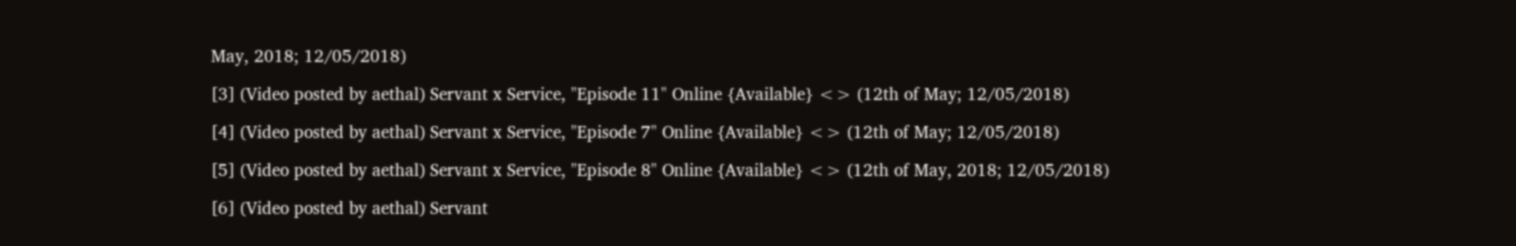May, 2018; 12/05/2018)

[3] (Video posted by aethal) Servant x Service, "Episode 11" Online {Available} <> (12th of May; 12/05/2018)

[4] (Video posted by aethal) Servant x Service, "Episode 7" Online {Available} <> (12th of May; 12/05/2018)

[5] (Video posted by aethal) Servant x Service, "Episode 8" Online {Available} <> (12th of May, 2018; 12/05/2018)

[6] (Video posted by aethal) Servant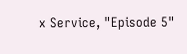x Service, "Episode 5"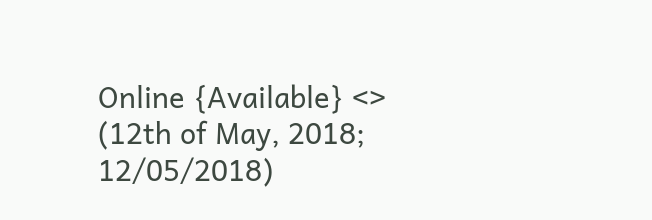Online {Available} <> (12th of May, 2018; 12/05/2018)